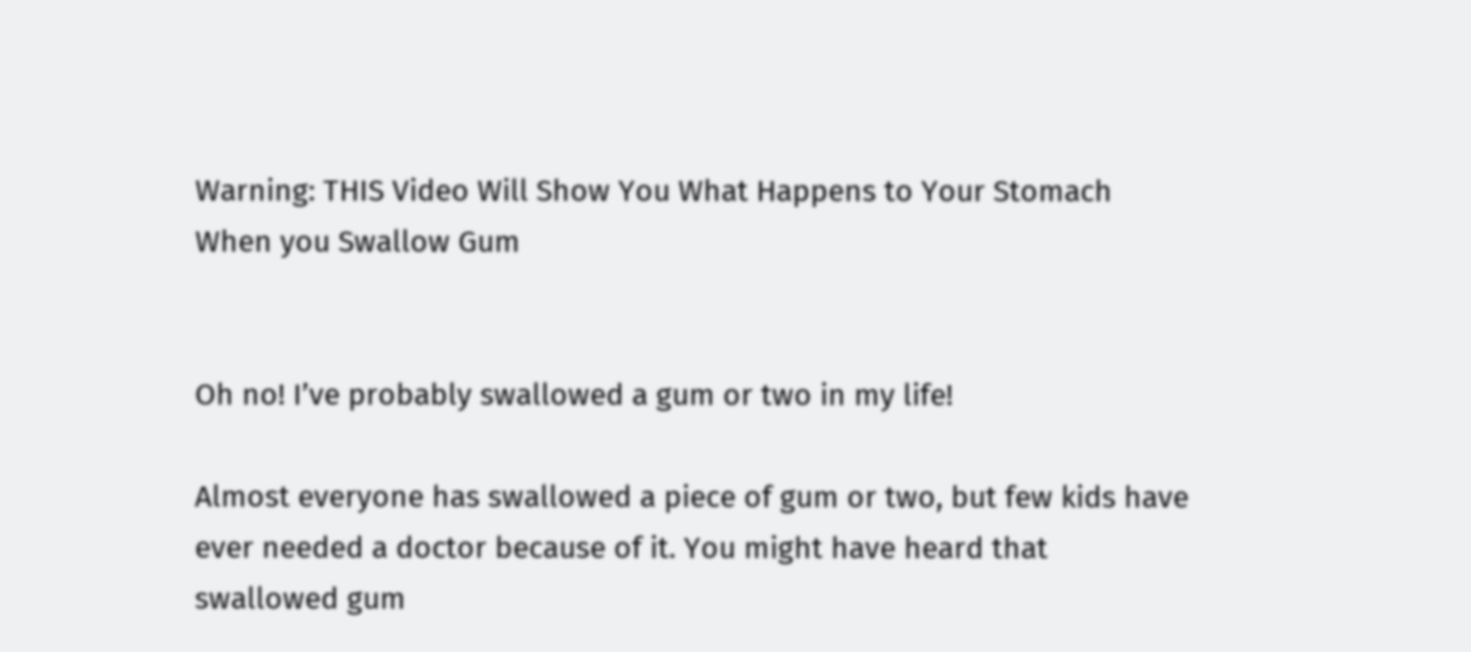Warning: THIS Video Will Show You What Happens to Your Stomach When you Swallow Gum


Oh no! I’ve probably swallowed a gum or two in my life!

Almost everyone has swallowed a piece of gum or two, but few kids have ever needed a doctor because of it. You might have heard that swallowed gum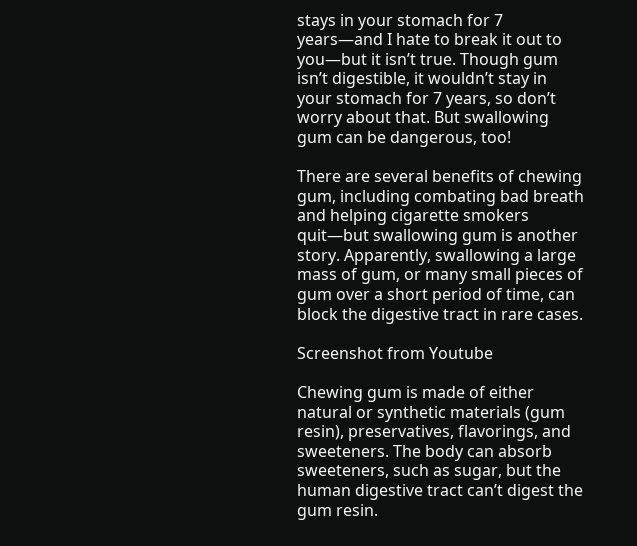stays in your stomach for 7 years—and I hate to break it out to you—but it isn’t true. Though gum isn’t digestible, it wouldn’t stay in your stomach for 7 years, so don’t worry about that. But swallowing gum can be dangerous, too!

There are several benefits of chewing gum, including combating bad breath and helping cigarette smokers quit—but swallowing gum is another story. Apparently, swallowing a large mass of gum, or many small pieces of gum over a short period of time, can block the digestive tract in rare cases.

Screenshot from Youtube

Chewing gum is made of either natural or synthetic materials (gum resin), preservatives, flavorings, and sweeteners. The body can absorb sweeteners, such as sugar, but the human digestive tract can’t digest the gum resin.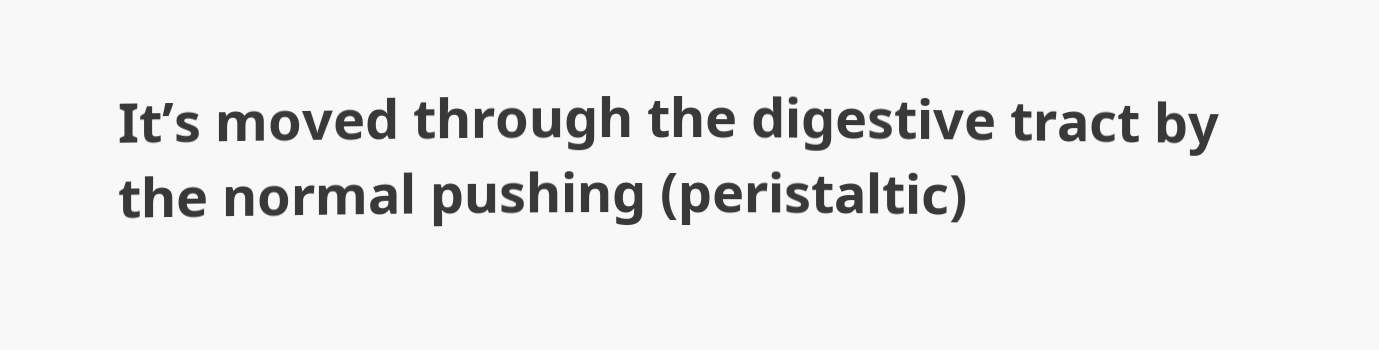It’s moved through the digestive tract by the normal pushing (peristaltic)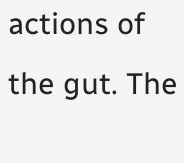actions of the gut. The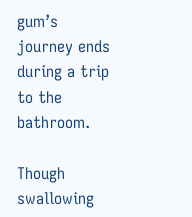gum’s journey ends during a trip to the bathroom.

Though swallowing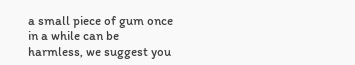a small piece of gum once in a while can be harmless, we suggest you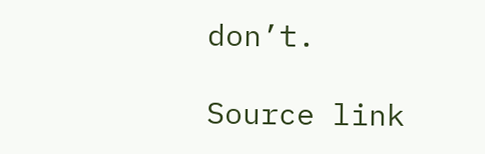don’t.

Source link